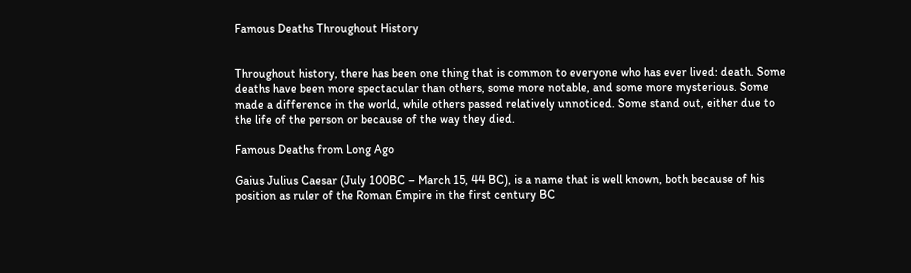Famous Deaths Throughout History


Throughout history, there has been one thing that is common to everyone who has ever lived: death. Some deaths have been more spectacular than others, some more notable, and some more mysterious. Some made a difference in the world, while others passed relatively unnoticed. Some stand out, either due to the life of the person or because of the way they died.

Famous Deaths from Long Ago

Gaius Julius Caesar (July 100BC – March 15, 44 BC), is a name that is well known, both because of his position as ruler of the Roman Empire in the first century BC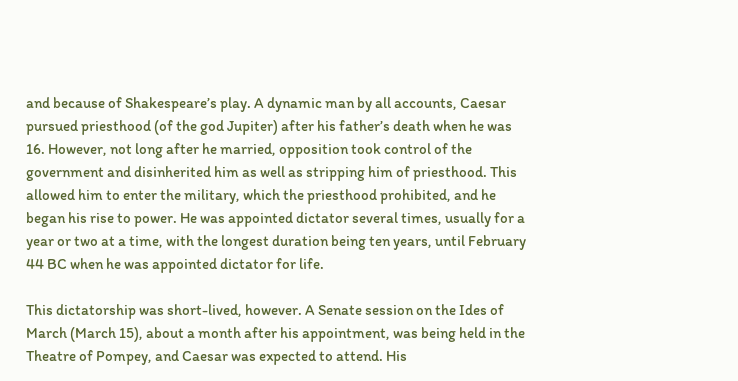and because of Shakespeare’s play. A dynamic man by all accounts, Caesar pursued priesthood (of the god Jupiter) after his father’s death when he was 16. However, not long after he married, opposition took control of the government and disinherited him as well as stripping him of priesthood. This allowed him to enter the military, which the priesthood prohibited, and he began his rise to power. He was appointed dictator several times, usually for a year or two at a time, with the longest duration being ten years, until February 44 BC when he was appointed dictator for life.

This dictatorship was short-lived, however. A Senate session on the Ides of March (March 15), about a month after his appointment, was being held in the Theatre of Pompey, and Caesar was expected to attend. His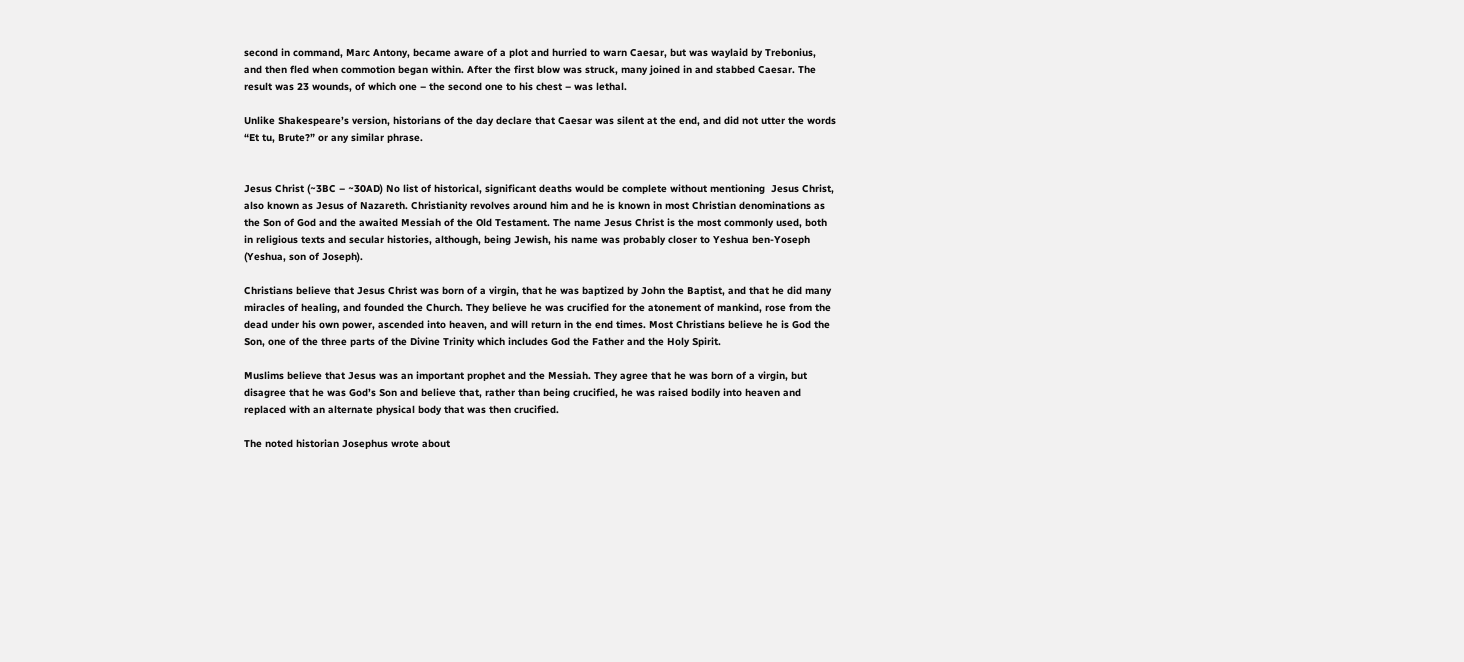second in command, Marc Antony, became aware of a plot and hurried to warn Caesar, but was waylaid by Trebonius, and then fled when commotion began within. After the first blow was struck, many joined in and stabbed Caesar. The result was 23 wounds, of which one – the second one to his chest – was lethal.

Unlike Shakespeare’s version, historians of the day declare that Caesar was silent at the end, and did not utter the words “Et tu, Brute?” or any similar phrase.


Jesus Christ (~3BC – ~30AD) No list of historical, significant deaths would be complete without mentioning  Jesus Christ, also known as Jesus of Nazareth. Christianity revolves around him and he is known in most Christian denominations as the Son of God and the awaited Messiah of the Old Testament. The name Jesus Christ is the most commonly used, both in religious texts and secular histories, although, being Jewish, his name was probably closer to Yeshua ben-Yoseph (Yeshua, son of Joseph).

Christians believe that Jesus Christ was born of a virgin, that he was baptized by John the Baptist, and that he did many miracles of healing, and founded the Church. They believe he was crucified for the atonement of mankind, rose from the dead under his own power, ascended into heaven, and will return in the end times. Most Christians believe he is God the Son, one of the three parts of the Divine Trinity which includes God the Father and the Holy Spirit.

Muslims believe that Jesus was an important prophet and the Messiah. They agree that he was born of a virgin, but disagree that he was God’s Son and believe that, rather than being crucified, he was raised bodily into heaven and replaced with an alternate physical body that was then crucified.

The noted historian Josephus wrote about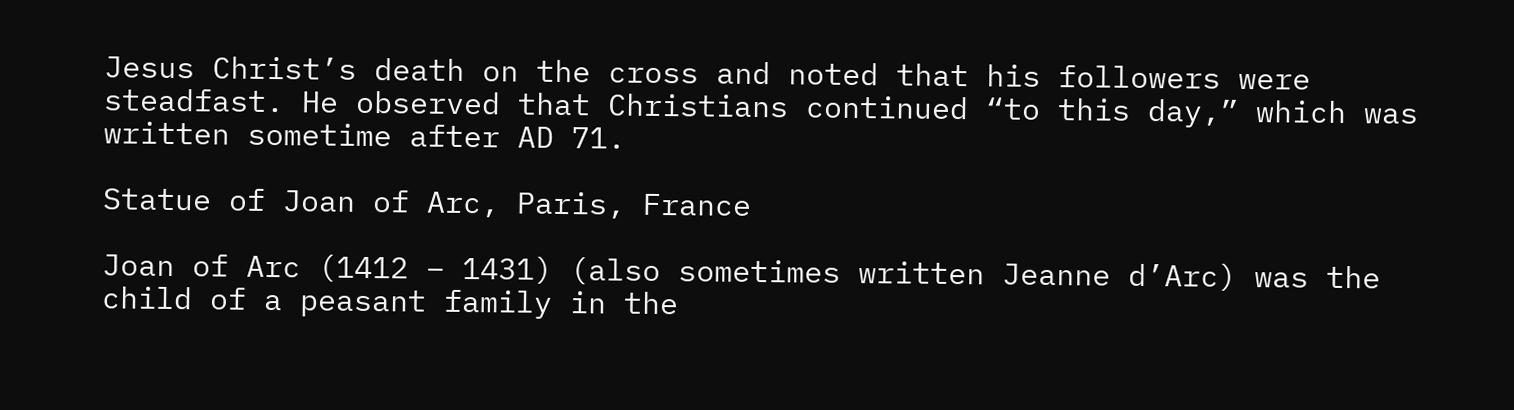Jesus Christ’s death on the cross and noted that his followers were steadfast. He observed that Christians continued “to this day,” which was written sometime after AD 71.

Statue of Joan of Arc, Paris, France

Joan of Arc (1412 – 1431) (also sometimes written Jeanne d’Arc) was the child of a peasant family in the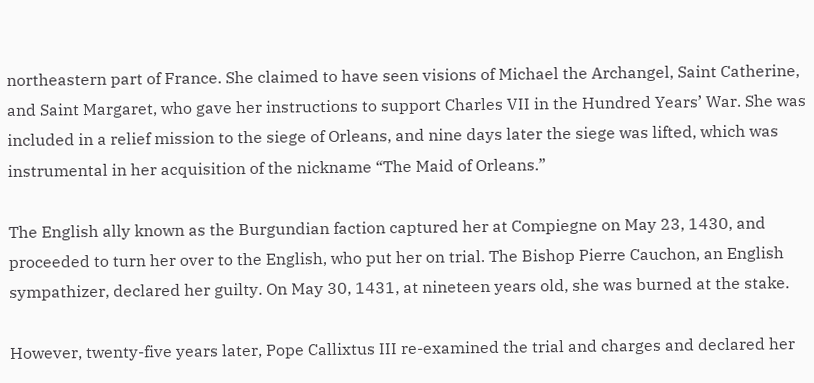northeastern part of France. She claimed to have seen visions of Michael the Archangel, Saint Catherine, and Saint Margaret, who gave her instructions to support Charles VII in the Hundred Years’ War. She was included in a relief mission to the siege of Orleans, and nine days later the siege was lifted, which was instrumental in her acquisition of the nickname “The Maid of Orleans.”

The English ally known as the Burgundian faction captured her at Compiegne on May 23, 1430, and proceeded to turn her over to the English, who put her on trial. The Bishop Pierre Cauchon, an English sympathizer, declared her guilty. On May 30, 1431, at nineteen years old, she was burned at the stake.

However, twenty-five years later, Pope Callixtus III re-examined the trial and charges and declared her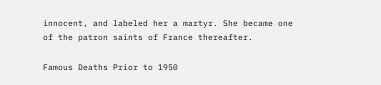innocent, and labeled her a martyr. She became one of the patron saints of France thereafter.

Famous Deaths Prior to 1950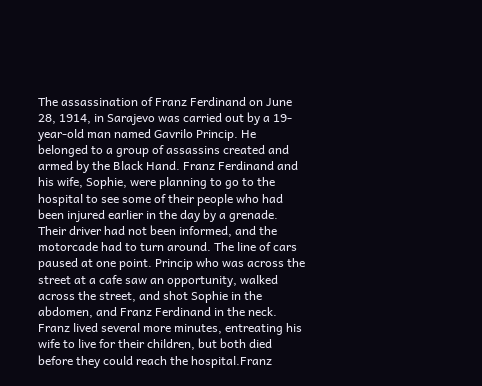The assassination of Franz Ferdinand on June 28, 1914, in Sarajevo was carried out by a 19-year-old man named Gavrilo Princip. He belonged to a group of assassins created and armed by the Black Hand. Franz Ferdinand and his wife, Sophie, were planning to go to the hospital to see some of their people who had been injured earlier in the day by a grenade. Their driver had not been informed, and the motorcade had to turn around. The line of cars paused at one point. Princip who was across the street at a cafe saw an opportunity, walked across the street, and shot Sophie in the abdomen, and Franz Ferdinand in the neck. Franz lived several more minutes, entreating his wife to live for their children, but both died before they could reach the hospital.Franz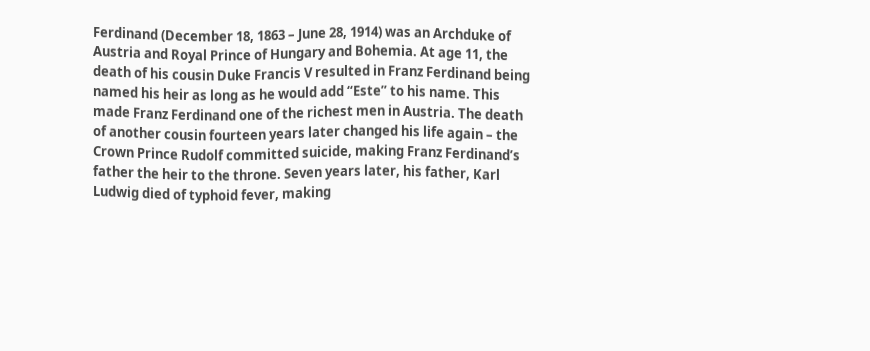Ferdinand (December 18, 1863 – June 28, 1914) was an Archduke of Austria and Royal Prince of Hungary and Bohemia. At age 11, the death of his cousin Duke Francis V resulted in Franz Ferdinand being named his heir as long as he would add “Este” to his name. This made Franz Ferdinand one of the richest men in Austria. The death of another cousin fourteen years later changed his life again – the Crown Prince Rudolf committed suicide, making Franz Ferdinand’s father the heir to the throne. Seven years later, his father, Karl Ludwig died of typhoid fever, making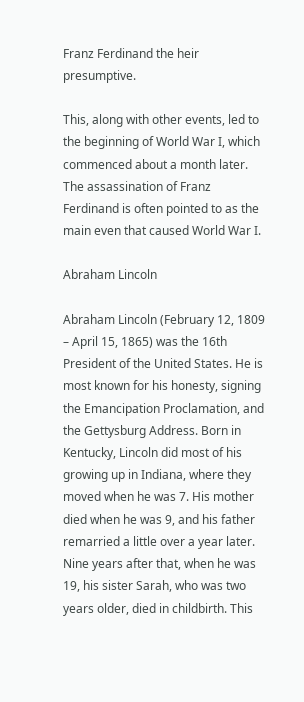Franz Ferdinand the heir presumptive.

This, along with other events, led to the beginning of World War I, which commenced about a month later. The assassination of Franz Ferdinand is often pointed to as the main even that caused World War I.

Abraham Lincoln

Abraham Lincoln (February 12, 1809 – April 15, 1865) was the 16th President of the United States. He is most known for his honesty, signing the Emancipation Proclamation, and the Gettysburg Address. Born in Kentucky, Lincoln did most of his growing up in Indiana, where they moved when he was 7. His mother died when he was 9, and his father remarried a little over a year later. Nine years after that, when he was 19, his sister Sarah, who was two years older, died in childbirth. This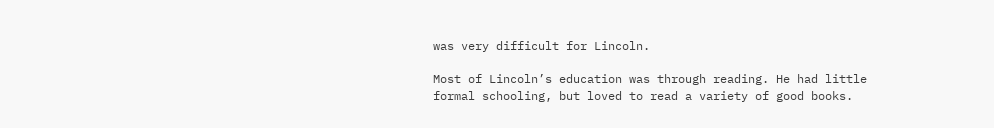was very difficult for Lincoln.

Most of Lincoln’s education was through reading. He had little formal schooling, but loved to read a variety of good books.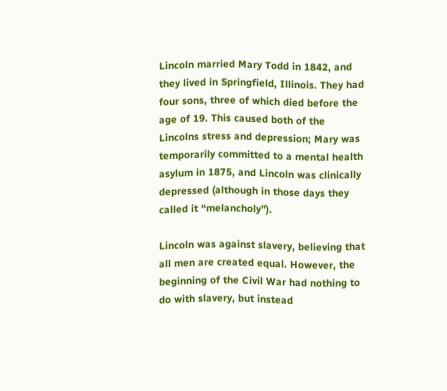Lincoln married Mary Todd in 1842, and they lived in Springfield, Illinois. They had four sons, three of which died before the age of 19. This caused both of the Lincolns stress and depression; Mary was temporarily committed to a mental health asylum in 1875, and Lincoln was clinically depressed (although in those days they called it “melancholy”).

Lincoln was against slavery, believing that all men are created equal. However, the beginning of the Civil War had nothing to do with slavery, but instead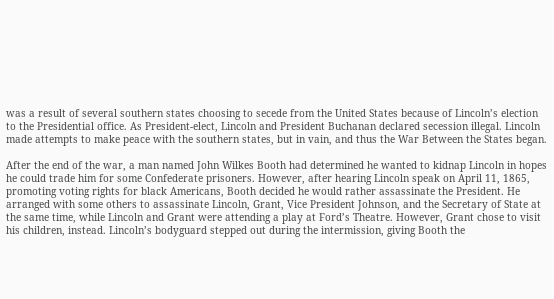was a result of several southern states choosing to secede from the United States because of Lincoln’s election to the Presidential office. As President-elect, Lincoln and President Buchanan declared secession illegal. Lincoln made attempts to make peace with the southern states, but in vain, and thus the War Between the States began.

After the end of the war, a man named John Wilkes Booth had determined he wanted to kidnap Lincoln in hopes he could trade him for some Confederate prisoners. However, after hearing Lincoln speak on April 11, 1865, promoting voting rights for black Americans, Booth decided he would rather assassinate the President. He arranged with some others to assassinate Lincoln, Grant, Vice President Johnson, and the Secretary of State at the same time, while Lincoln and Grant were attending a play at Ford’s Theatre. However, Grant chose to visit his children, instead. Lincoln’s bodyguard stepped out during the intermission, giving Booth the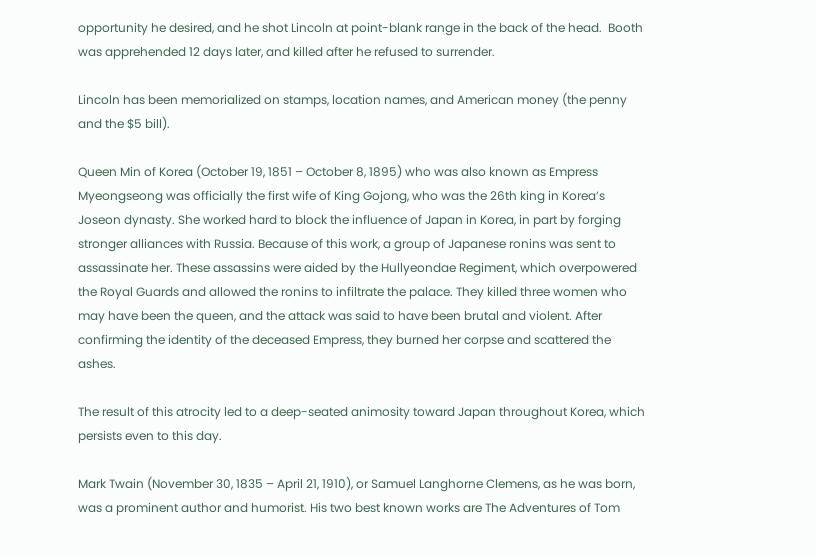opportunity he desired, and he shot Lincoln at point-blank range in the back of the head.  Booth was apprehended 12 days later, and killed after he refused to surrender.

Lincoln has been memorialized on stamps, location names, and American money (the penny and the $5 bill).

Queen Min of Korea (October 19, 1851 – October 8, 1895) who was also known as Empress Myeongseong was officially the first wife of King Gojong, who was the 26th king in Korea’s Joseon dynasty. She worked hard to block the influence of Japan in Korea, in part by forging stronger alliances with Russia. Because of this work, a group of Japanese ronins was sent to assassinate her. These assassins were aided by the Hullyeondae Regiment, which overpowered the Royal Guards and allowed the ronins to infiltrate the palace. They killed three women who may have been the queen, and the attack was said to have been brutal and violent. After confirming the identity of the deceased Empress, they burned her corpse and scattered the ashes.

The result of this atrocity led to a deep-seated animosity toward Japan throughout Korea, which persists even to this day.

Mark Twain (November 30, 1835 – April 21, 1910), or Samuel Langhorne Clemens, as he was born, was a prominent author and humorist. His two best known works are The Adventures of Tom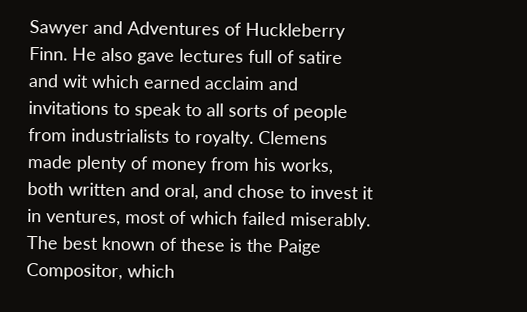Sawyer and Adventures of Huckleberry Finn. He also gave lectures full of satire and wit which earned acclaim and invitations to speak to all sorts of people from industrialists to royalty. Clemens made plenty of money from his works, both written and oral, and chose to invest it in ventures, most of which failed miserably. The best known of these is the Paige Compositor, which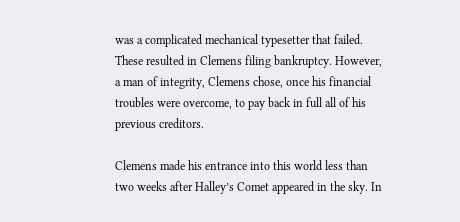was a complicated mechanical typesetter that failed. These resulted in Clemens filing bankruptcy. However, a man of integrity, Clemens chose, once his financial troubles were overcome, to pay back in full all of his previous creditors.

Clemens made his entrance into this world less than two weeks after Halley’s Comet appeared in the sky. In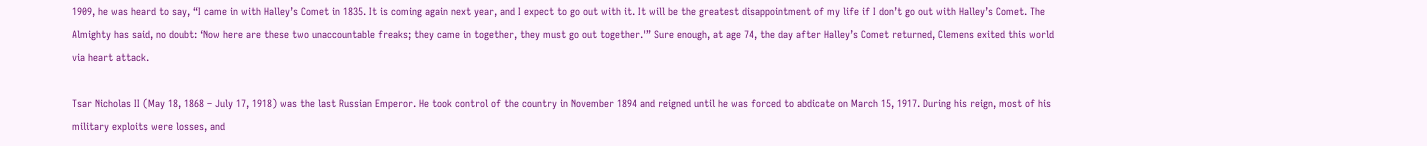1909, he was heard to say, “I came in with Halley’s Comet in 1835. It is coming again next year, and I expect to go out with it. It will be the greatest disappointment of my life if I don’t go out with Halley’s Comet. The Almighty has said, no doubt: ‘Now here are these two unaccountable freaks; they came in together, they must go out together.'” Sure enough, at age 74, the day after Halley’s Comet returned, Clemens exited this world via heart attack.

Tsar Nicholas II (May 18, 1868 – July 17, 1918) was the last Russian Emperor. He took control of the country in November 1894 and reigned until he was forced to abdicate on March 15, 1917. During his reign, most of his military exploits were losses, and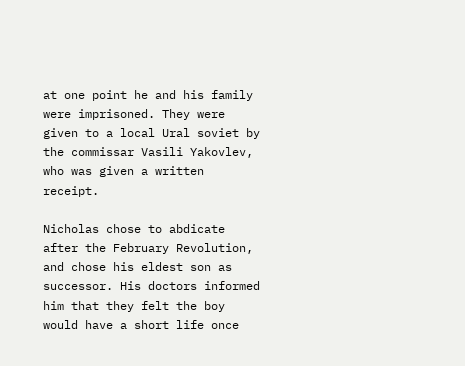at one point he and his family were imprisoned. They were given to a local Ural soviet by the commissar Vasili Yakovlev, who was given a written receipt.

Nicholas chose to abdicate after the February Revolution, and chose his eldest son as successor. His doctors informed him that they felt the boy would have a short life once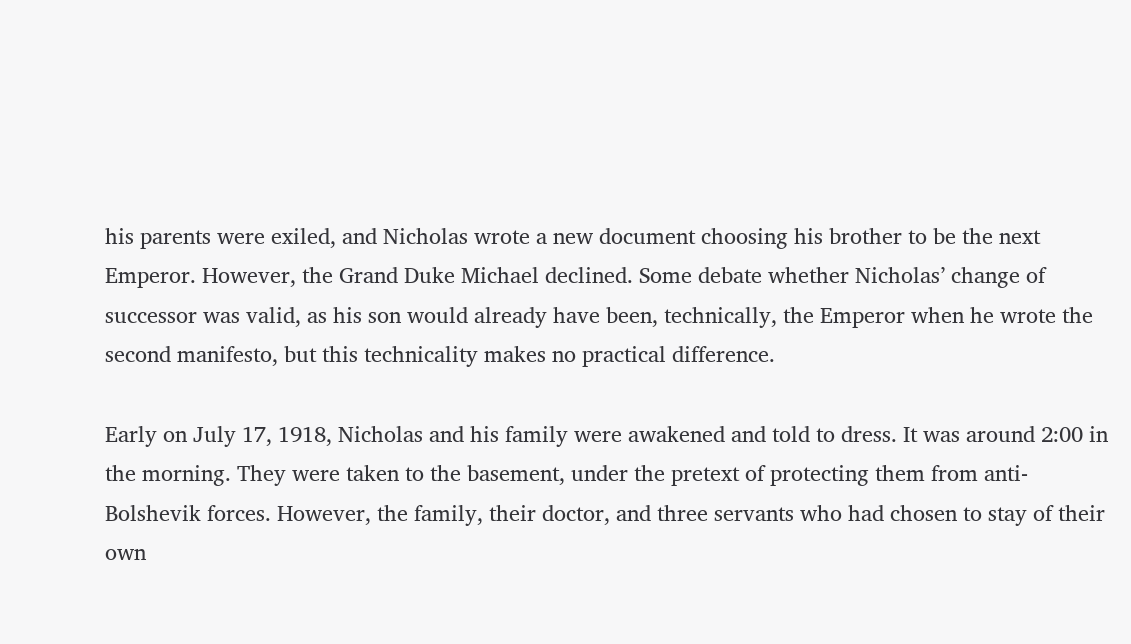his parents were exiled, and Nicholas wrote a new document choosing his brother to be the next Emperor. However, the Grand Duke Michael declined. Some debate whether Nicholas’ change of successor was valid, as his son would already have been, technically, the Emperor when he wrote the second manifesto, but this technicality makes no practical difference.

Early on July 17, 1918, Nicholas and his family were awakened and told to dress. It was around 2:00 in the morning. They were taken to the basement, under the pretext of protecting them from anti-Bolshevik forces. However, the family, their doctor, and three servants who had chosen to stay of their own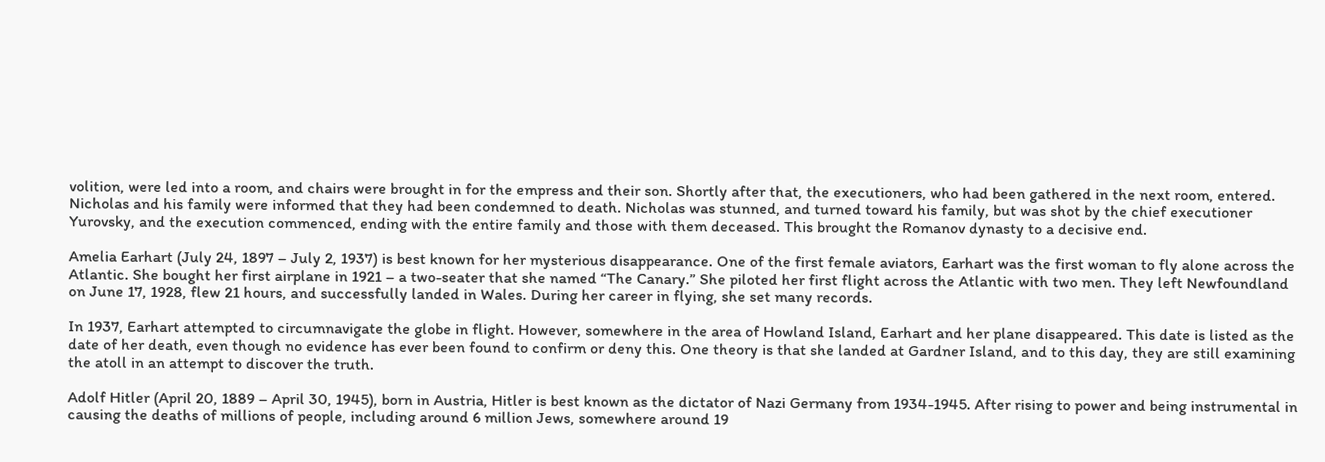volition, were led into a room, and chairs were brought in for the empress and their son. Shortly after that, the executioners, who had been gathered in the next room, entered. Nicholas and his family were informed that they had been condemned to death. Nicholas was stunned, and turned toward his family, but was shot by the chief executioner Yurovsky, and the execution commenced, ending with the entire family and those with them deceased. This brought the Romanov dynasty to a decisive end.

Amelia Earhart (July 24, 1897 – July 2, 1937) is best known for her mysterious disappearance. One of the first female aviators, Earhart was the first woman to fly alone across the Atlantic. She bought her first airplane in 1921 – a two-seater that she named “The Canary.” She piloted her first flight across the Atlantic with two men. They left Newfoundland on June 17, 1928, flew 21 hours, and successfully landed in Wales. During her career in flying, she set many records.

In 1937, Earhart attempted to circumnavigate the globe in flight. However, somewhere in the area of Howland Island, Earhart and her plane disappeared. This date is listed as the date of her death, even though no evidence has ever been found to confirm or deny this. One theory is that she landed at Gardner Island, and to this day, they are still examining the atoll in an attempt to discover the truth.

Adolf Hitler (April 20, 1889 – April 30, 1945), born in Austria, Hitler is best known as the dictator of Nazi Germany from 1934-1945. After rising to power and being instrumental in causing the deaths of millions of people, including around 6 million Jews, somewhere around 19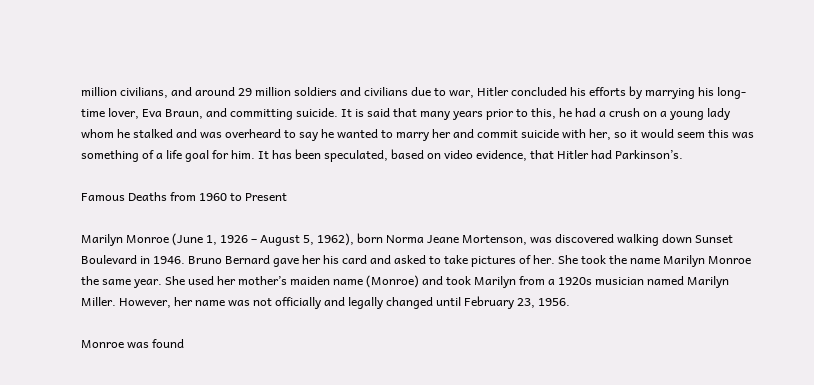million civilians, and around 29 million soldiers and civilians due to war, Hitler concluded his efforts by marrying his long-time lover, Eva Braun, and committing suicide. It is said that many years prior to this, he had a crush on a young lady whom he stalked and was overheard to say he wanted to marry her and commit suicide with her, so it would seem this was something of a life goal for him. It has been speculated, based on video evidence, that Hitler had Parkinson’s.

Famous Deaths from 1960 to Present

Marilyn Monroe (June 1, 1926 – August 5, 1962), born Norma Jeane Mortenson, was discovered walking down Sunset Boulevard in 1946. Bruno Bernard gave her his card and asked to take pictures of her. She took the name Marilyn Monroe the same year. She used her mother’s maiden name (Monroe) and took Marilyn from a 1920s musician named Marilyn Miller. However, her name was not officially and legally changed until February 23, 1956.

Monroe was found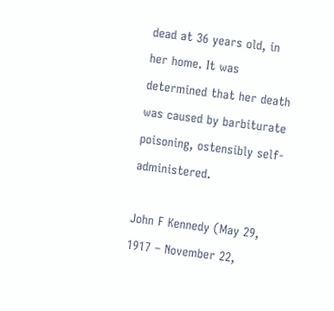dead at 36 years old, in her home. It was determined that her death was caused by barbiturate poisoning, ostensibly self-administered.

John F Kennedy (May 29, 1917 – November 22,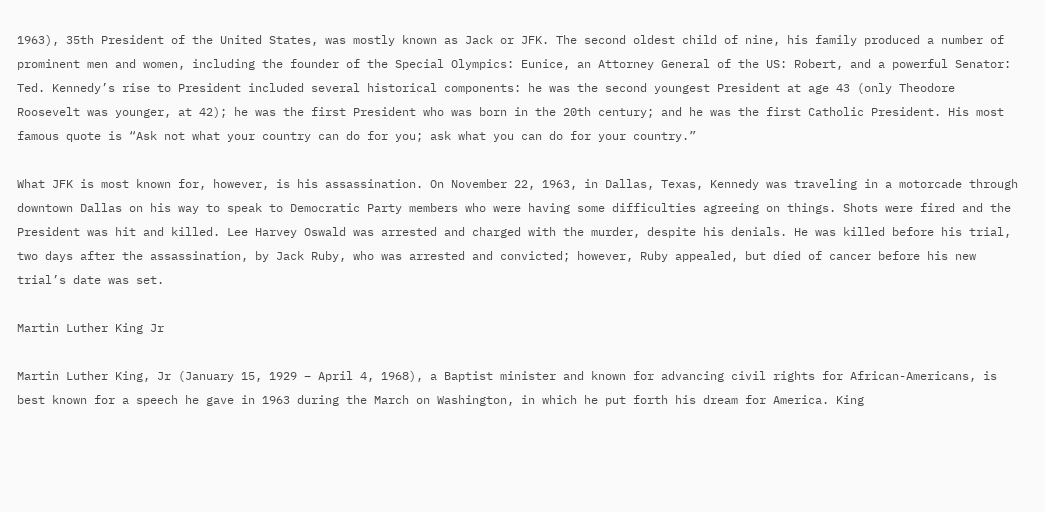1963), 35th President of the United States, was mostly known as Jack or JFK. The second oldest child of nine, his family produced a number of prominent men and women, including the founder of the Special Olympics: Eunice, an Attorney General of the US: Robert, and a powerful Senator: Ted. Kennedy’s rise to President included several historical components: he was the second youngest President at age 43 (only Theodore Roosevelt was younger, at 42); he was the first President who was born in the 20th century; and he was the first Catholic President. His most famous quote is “Ask not what your country can do for you; ask what you can do for your country.”

What JFK is most known for, however, is his assassination. On November 22, 1963, in Dallas, Texas, Kennedy was traveling in a motorcade through downtown Dallas on his way to speak to Democratic Party members who were having some difficulties agreeing on things. Shots were fired and the President was hit and killed. Lee Harvey Oswald was arrested and charged with the murder, despite his denials. He was killed before his trial, two days after the assassination, by Jack Ruby, who was arrested and convicted; however, Ruby appealed, but died of cancer before his new trial’s date was set.

Martin Luther King Jr

Martin Luther King, Jr (January 15, 1929 – April 4, 1968), a Baptist minister and known for advancing civil rights for African-Americans, is best known for a speech he gave in 1963 during the March on Washington, in which he put forth his dream for America. King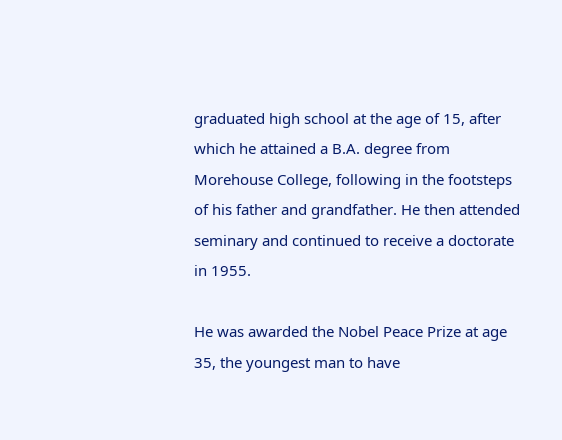graduated high school at the age of 15, after which he attained a B.A. degree from Morehouse College, following in the footsteps of his father and grandfather. He then attended seminary and continued to receive a doctorate in 1955.

He was awarded the Nobel Peace Prize at age 35, the youngest man to have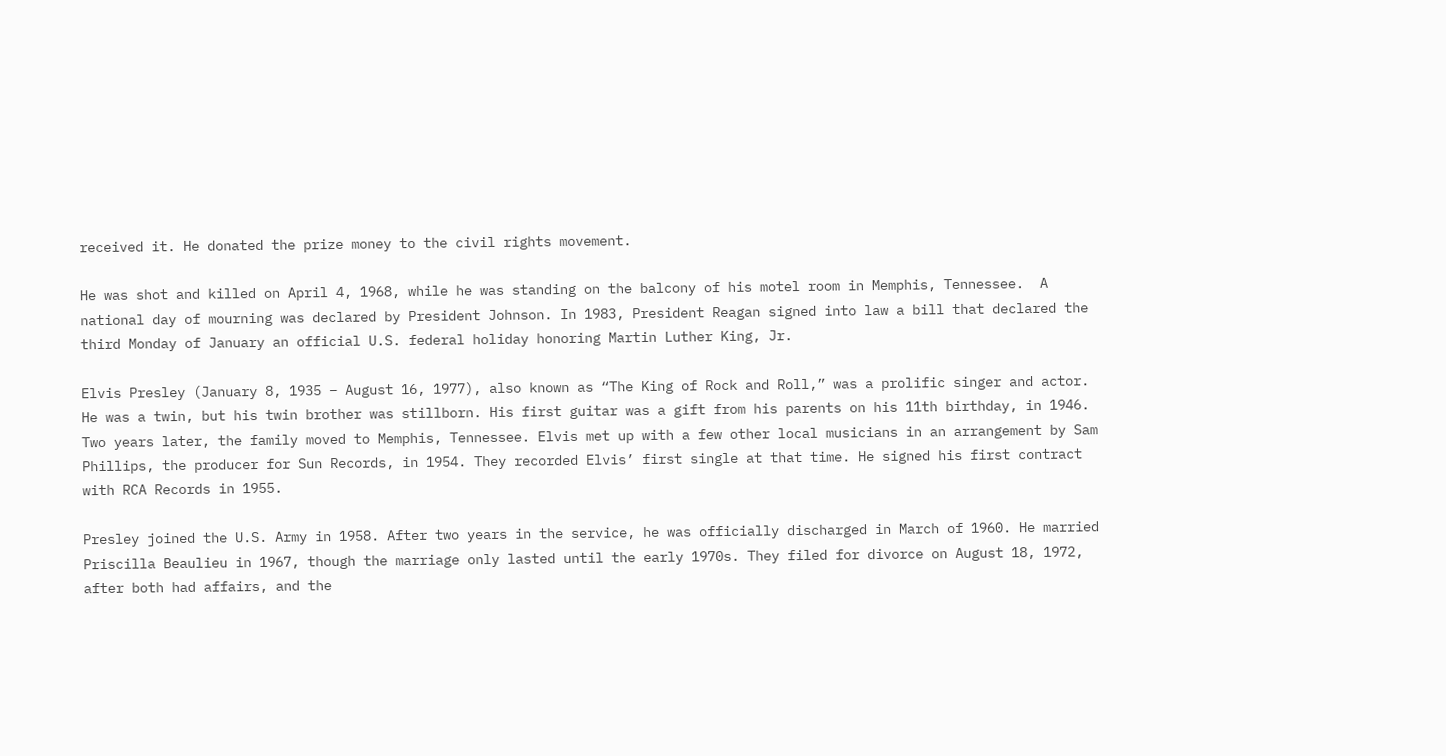received it. He donated the prize money to the civil rights movement.

He was shot and killed on April 4, 1968, while he was standing on the balcony of his motel room in Memphis, Tennessee.  A national day of mourning was declared by President Johnson. In 1983, President Reagan signed into law a bill that declared the third Monday of January an official U.S. federal holiday honoring Martin Luther King, Jr.

Elvis Presley (January 8, 1935 – August 16, 1977), also known as “The King of Rock and Roll,” was a prolific singer and actor. He was a twin, but his twin brother was stillborn. His first guitar was a gift from his parents on his 11th birthday, in 1946. Two years later, the family moved to Memphis, Tennessee. Elvis met up with a few other local musicians in an arrangement by Sam Phillips, the producer for Sun Records, in 1954. They recorded Elvis’ first single at that time. He signed his first contract with RCA Records in 1955.

Presley joined the U.S. Army in 1958. After two years in the service, he was officially discharged in March of 1960. He married Priscilla Beaulieu in 1967, though the marriage only lasted until the early 1970s. They filed for divorce on August 18, 1972, after both had affairs, and the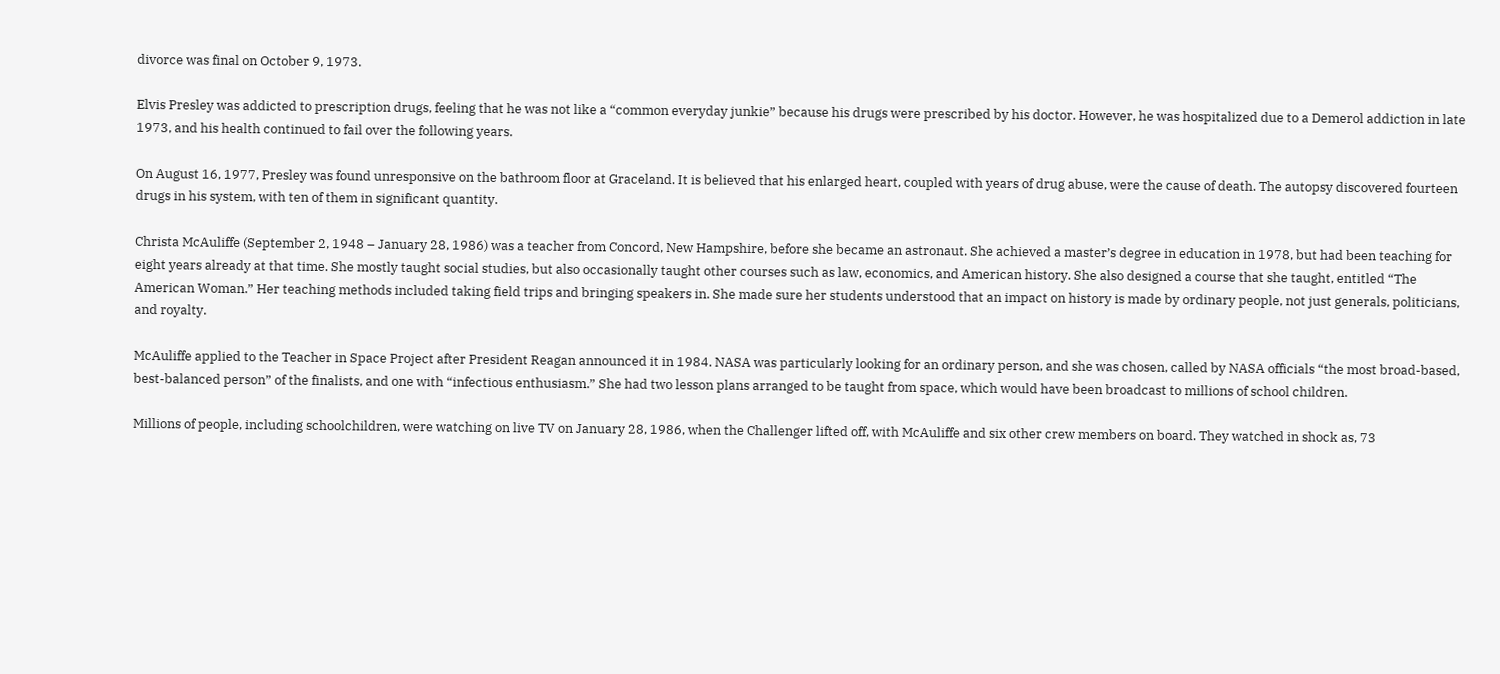divorce was final on October 9, 1973.

Elvis Presley was addicted to prescription drugs, feeling that he was not like a “common everyday junkie” because his drugs were prescribed by his doctor. However, he was hospitalized due to a Demerol addiction in late 1973, and his health continued to fail over the following years.

On August 16, 1977, Presley was found unresponsive on the bathroom floor at Graceland. It is believed that his enlarged heart, coupled with years of drug abuse, were the cause of death. The autopsy discovered fourteen drugs in his system, with ten of them in significant quantity.

Christa McAuliffe (September 2, 1948 – January 28, 1986) was a teacher from Concord, New Hampshire, before she became an astronaut. She achieved a master’s degree in education in 1978, but had been teaching for eight years already at that time. She mostly taught social studies, but also occasionally taught other courses such as law, economics, and American history. She also designed a course that she taught, entitled “The American Woman.” Her teaching methods included taking field trips and bringing speakers in. She made sure her students understood that an impact on history is made by ordinary people, not just generals, politicians, and royalty.

McAuliffe applied to the Teacher in Space Project after President Reagan announced it in 1984. NASA was particularly looking for an ordinary person, and she was chosen, called by NASA officials “the most broad-based, best-balanced person” of the finalists, and one with “infectious enthusiasm.” She had two lesson plans arranged to be taught from space, which would have been broadcast to millions of school children.

Millions of people, including schoolchildren, were watching on live TV on January 28, 1986, when the Challenger lifted off, with McAuliffe and six other crew members on board. They watched in shock as, 73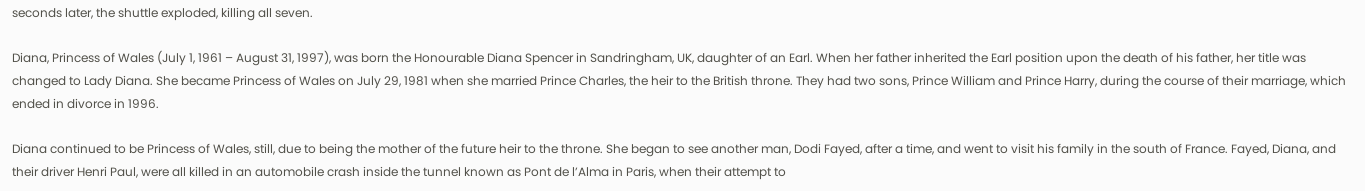seconds later, the shuttle exploded, killing all seven.

Diana, Princess of Wales (July 1, 1961 – August 31, 1997), was born the Honourable Diana Spencer in Sandringham, UK, daughter of an Earl. When her father inherited the Earl position upon the death of his father, her title was changed to Lady Diana. She became Princess of Wales on July 29, 1981 when she married Prince Charles, the heir to the British throne. They had two sons, Prince William and Prince Harry, during the course of their marriage, which ended in divorce in 1996.

Diana continued to be Princess of Wales, still, due to being the mother of the future heir to the throne. She began to see another man, Dodi Fayed, after a time, and went to visit his family in the south of France. Fayed, Diana, and their driver Henri Paul, were all killed in an automobile crash inside the tunnel known as Pont de l’Alma in Paris, when their attempt to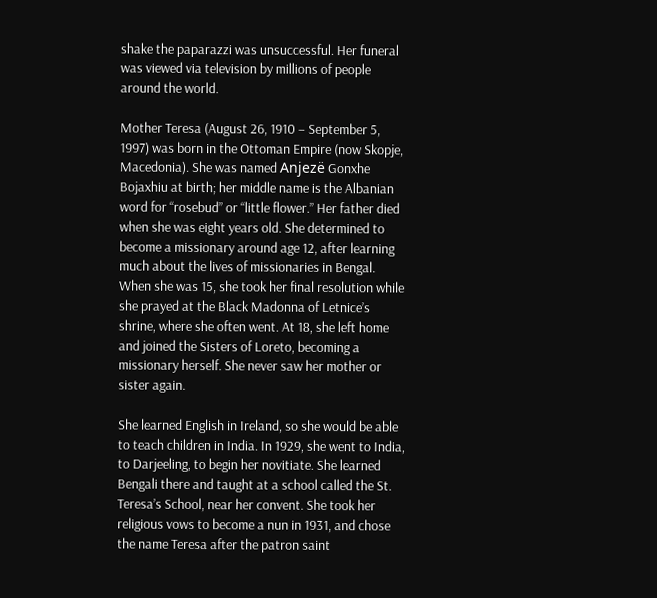shake the paparazzi was unsuccessful. Her funeral was viewed via television by millions of people around the world.

Mother Teresa (August 26, 1910 – September 5, 1997) was born in the Ottoman Empire (now Skopje, Macedonia). She was named Anjezë Gonxhe Bojaxhiu at birth; her middle name is the Albanian word for “rosebud” or “little flower.” Her father died when she was eight years old. She determined to become a missionary around age 12, after learning much about the lives of missionaries in Bengal. When she was 15, she took her final resolution while she prayed at the Black Madonna of Letnice’s shrine, where she often went. At 18, she left home and joined the Sisters of Loreto, becoming a missionary herself. She never saw her mother or sister again.

She learned English in Ireland, so she would be able to teach children in India. In 1929, she went to India, to Darjeeling, to begin her novitiate. She learned Bengali there and taught at a school called the St. Teresa’s School, near her convent. She took her religious vows to become a nun in 1931, and chose the name Teresa after the patron saint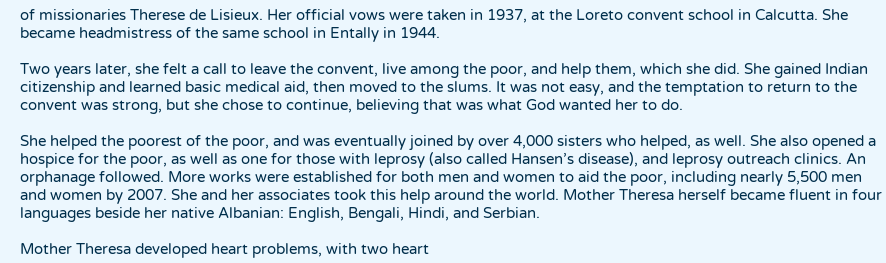of missionaries Therese de Lisieux. Her official vows were taken in 1937, at the Loreto convent school in Calcutta. She became headmistress of the same school in Entally in 1944.

Two years later, she felt a call to leave the convent, live among the poor, and help them, which she did. She gained Indian citizenship and learned basic medical aid, then moved to the slums. It was not easy, and the temptation to return to the convent was strong, but she chose to continue, believing that was what God wanted her to do.

She helped the poorest of the poor, and was eventually joined by over 4,000 sisters who helped, as well. She also opened a hospice for the poor, as well as one for those with leprosy (also called Hansen’s disease), and leprosy outreach clinics. An orphanage followed. More works were established for both men and women to aid the poor, including nearly 5,500 men and women by 2007. She and her associates took this help around the world. Mother Theresa herself became fluent in four languages beside her native Albanian: English, Bengali, Hindi, and Serbian.

Mother Theresa developed heart problems, with two heart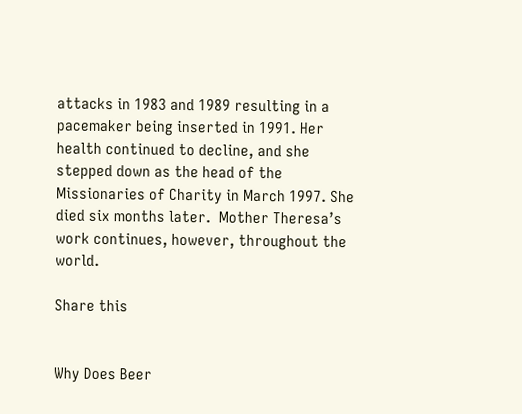attacks in 1983 and 1989 resulting in a pacemaker being inserted in 1991. Her health continued to decline, and she stepped down as the head of the Missionaries of Charity in March 1997. She died six months later.  Mother Theresa’s work continues, however, throughout the world.

Share this


Why Does Beer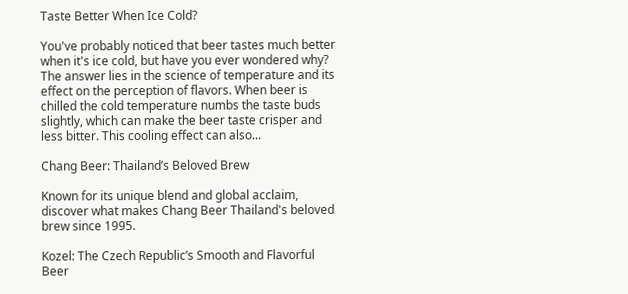Taste Better When Ice Cold?

You've probably noticed that beer tastes much better when it's ice cold, but have you ever wondered why? The answer lies in the science of temperature and its effect on the perception of flavors. When beer is chilled the cold temperature numbs the taste buds slightly, which can make the beer taste crisper and less bitter. This cooling effect can also...

Chang Beer: Thailand’s Beloved Brew

Known for its unique blend and global acclaim, discover what makes Chang Beer Thailand's beloved brew since 1995.

Kozel: The Czech Republic’s Smooth and Flavorful Beer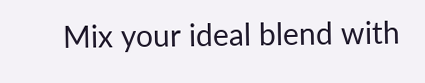Mix your ideal blend with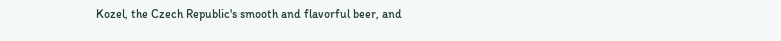Kozel, the Czech Republic's smooth and flavorful beer, and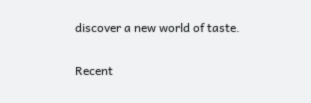discover a new world of taste.

Recent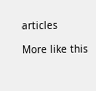articles

More like this